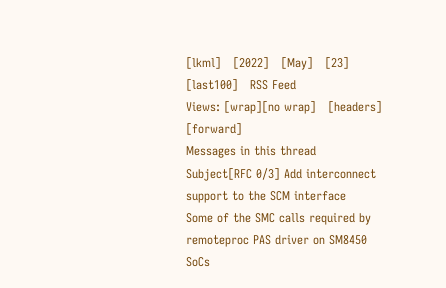[lkml]   [2022]   [May]   [23]   [last100]   RSS Feed
Views: [wrap][no wrap]   [headers]  [forward]
Messages in this thread
Subject[RFC 0/3] Add interconnect support to the SCM interface
Some of the SMC calls required by remoteproc PAS driver on SM8450 SoCs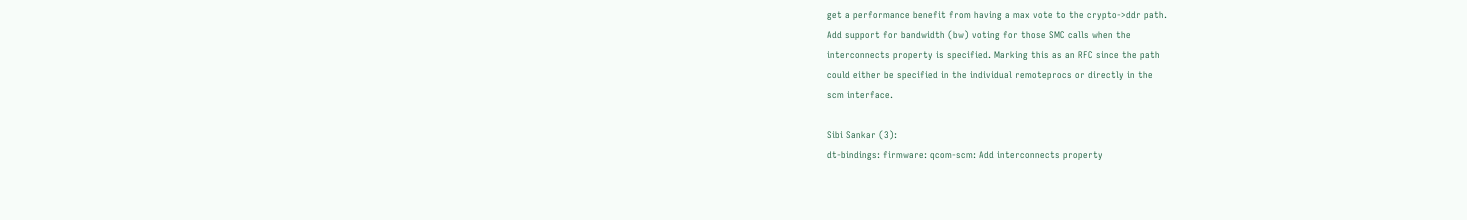get a performance benefit from having a max vote to the crypto->ddr path.
Add support for bandwidth (bw) voting for those SMC calls when the
interconnects property is specified. Marking this as an RFC since the path
could either be specified in the individual remoteprocs or directly in the
scm interface.

Sibi Sankar (3):
dt-bindings: firmware: qcom-scm: Add interconnects property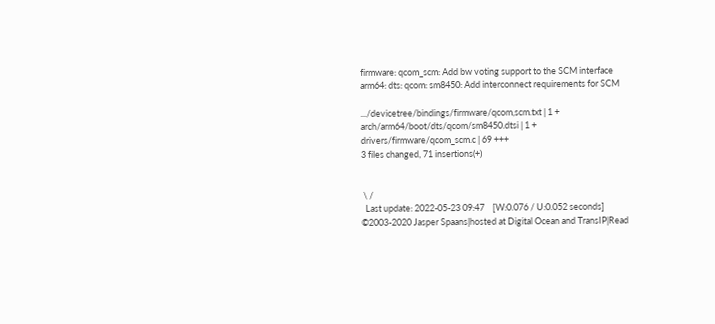firmware: qcom_scm: Add bw voting support to the SCM interface
arm64: dts: qcom: sm8450: Add interconnect requirements for SCM

.../devicetree/bindings/firmware/qcom,scm.txt | 1 +
arch/arm64/boot/dts/qcom/sm8450.dtsi | 1 +
drivers/firmware/qcom_scm.c | 69 +++
3 files changed, 71 insertions(+)


 \ /
  Last update: 2022-05-23 09:47    [W:0.076 / U:0.052 seconds]
©2003-2020 Jasper Spaans|hosted at Digital Ocean and TransIP|Read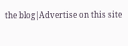the blog|Advertise on this site